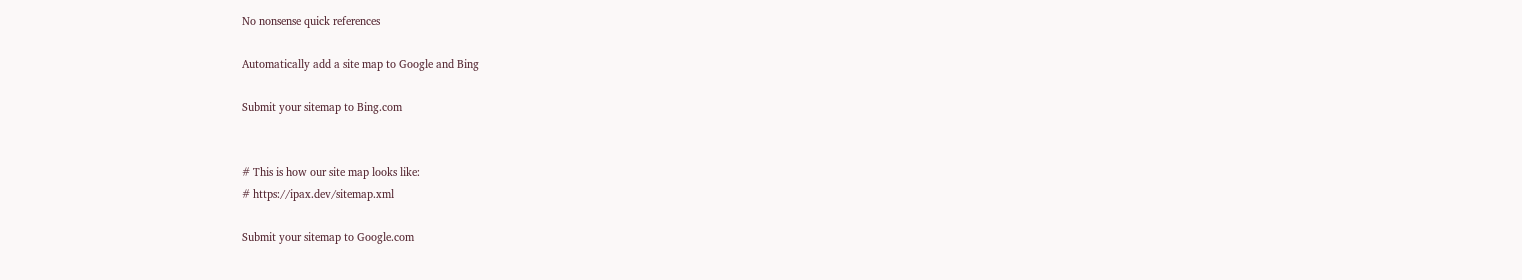No nonsense quick references

Automatically add a site map to Google and Bing

Submit your sitemap to Bing.com


# This is how our site map looks like:
# https://ipax.dev/sitemap.xml

Submit your sitemap to Google.com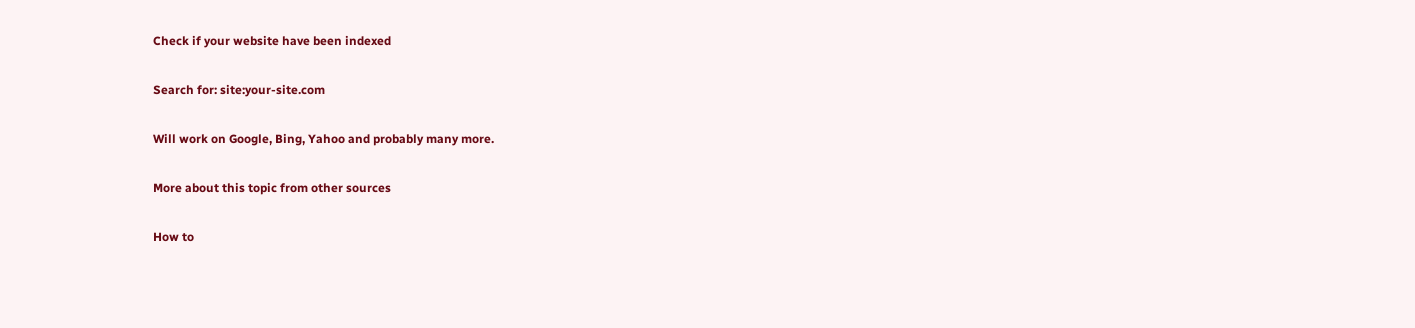Check if your website have been indexed

Search for: site:your-site.com

Will work on Google, Bing, Yahoo and probably many more.

More about this topic from other sources

How to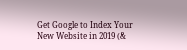Get Google to Index Your New Website in 2019 (&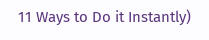11 Ways to Do it Instantly)